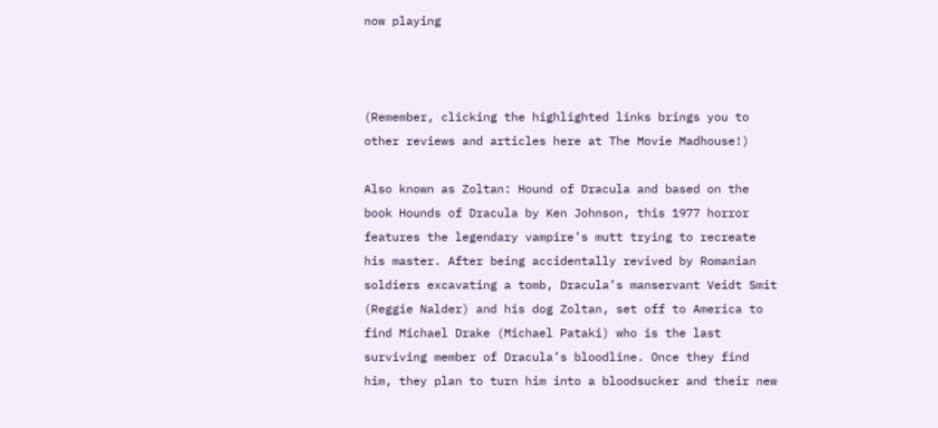now playing



(Remember, clicking the highlighted links brings you to other reviews and articles here at The Movie Madhouse!)

Also known as Zoltan: Hound of Dracula and based on the book Hounds of Dracula by Ken Johnson, this 1977 horror features the legendary vampire’s mutt trying to recreate his master. After being accidentally revived by Romanian soldiers excavating a tomb, Dracula’s manservant Veidt Smit (Reggie Nalder) and his dog Zoltan, set off to America to find Michael Drake (Michael Pataki) who is the last surviving member of Dracula’s bloodline. Once they find him, they plan to turn him into a bloodsucker and their new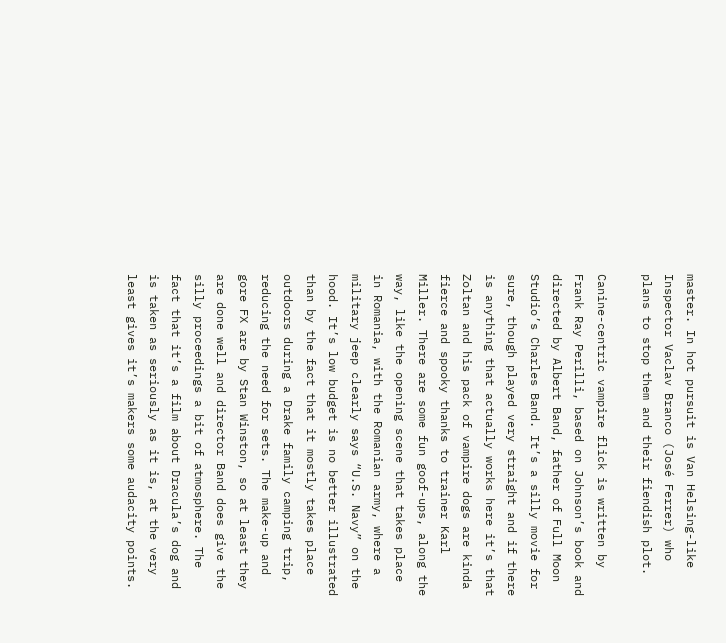master. In hot pursuit is Van Helsing-like Inspector Vaclav Branco (José Ferrer) who plans to stop them and their fiendish plot.

Canine-centric vampire flick is written by Frank Ray Perilli, based on Johnson’s book and directed by Albert Band, father of Full Moon Studio’s Charles Band. It’s a silly movie for sure, though played very straight and if there is anything that actually works here it’s that Zoltan and his pack of vampire dogs are kinda fierce and spooky thanks to trainer Karl Miller. There are some fun goof-ups, along the way, like the opening scene that takes place in Romania, with the Romanian army, where a military jeep clearly says “U.S. Navy” on the hood. It’s low budget is no better illustrated than by the fact that it mostly takes place outdoors during a Drake family camping trip, reducing the need for sets. The make-up and gore FX are by Stan Winston, so at least they are done well and director Band does give the silly proceedings a bit of atmosphere. The fact that it’s a film about Dracula’s dog and is taken as seriously as it is, at the very least gives it’s makers some audacity points.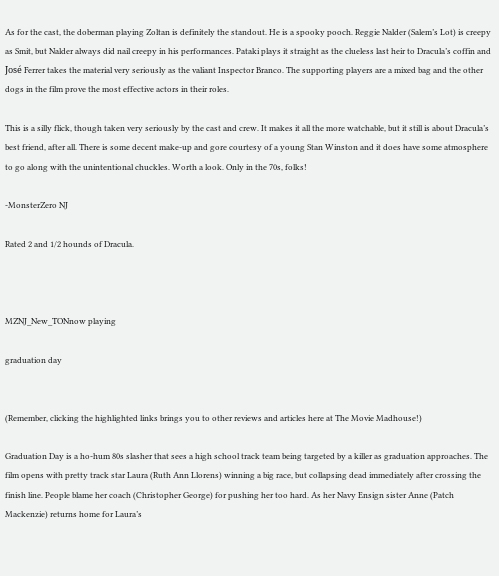As for the cast, the doberman playing Zoltan is definitely the standout. He is a spooky pooch. Reggie Nalder (Salem’s Lot) is creepy as Smit, but Nalder always did nail creepy in his performances. Pataki plays it straight as the clueless last heir to Dracula’s coffin and José Ferrer takes the material very seriously as the valiant Inspector Branco. The supporting players are a mixed bag and the other dogs in the film prove the most effective actors in their roles.

This is a silly flick, though taken very seriously by the cast and crew. It makes it all the more watchable, but it still is about Dracula’s best friend, after all. There is some decent make-up and gore courtesy of a young Stan Winston and it does have some atmosphere to go along with the unintentional chuckles. Worth a look. Only in the 70s, folks!

-MonsterZero NJ

Rated 2 and 1/2 hounds of Dracula.



MZNJ_New_TONnow playing

graduation day


(Remember, clicking the highlighted links brings you to other reviews and articles here at The Movie Madhouse!)

Graduation Day is a ho-hum 80s slasher that sees a high school track team being targeted by a killer as graduation approaches. The film opens with pretty track star Laura (Ruth Ann Llorens) winning a big race, but collapsing dead immediately after crossing the finish line. People blame her coach (Christopher George) for pushing her too hard. As her Navy Ensign sister Anne (Patch Mackenzie) returns home for Laura’s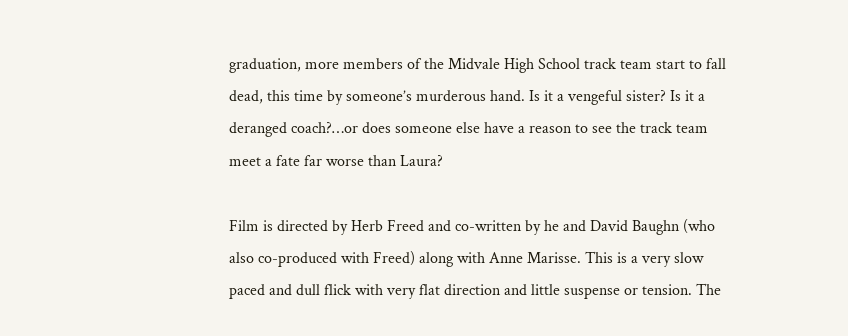graduation, more members of the Midvale High School track team start to fall dead, this time by someone’s murderous hand. Is it a vengeful sister? Is it a deranged coach?…or does someone else have a reason to see the track team meet a fate far worse than Laura?

Film is directed by Herb Freed and co-written by he and David Baughn (who also co-produced with Freed) along with Anne Marisse. This is a very slow paced and dull flick with very flat direction and little suspense or tension. The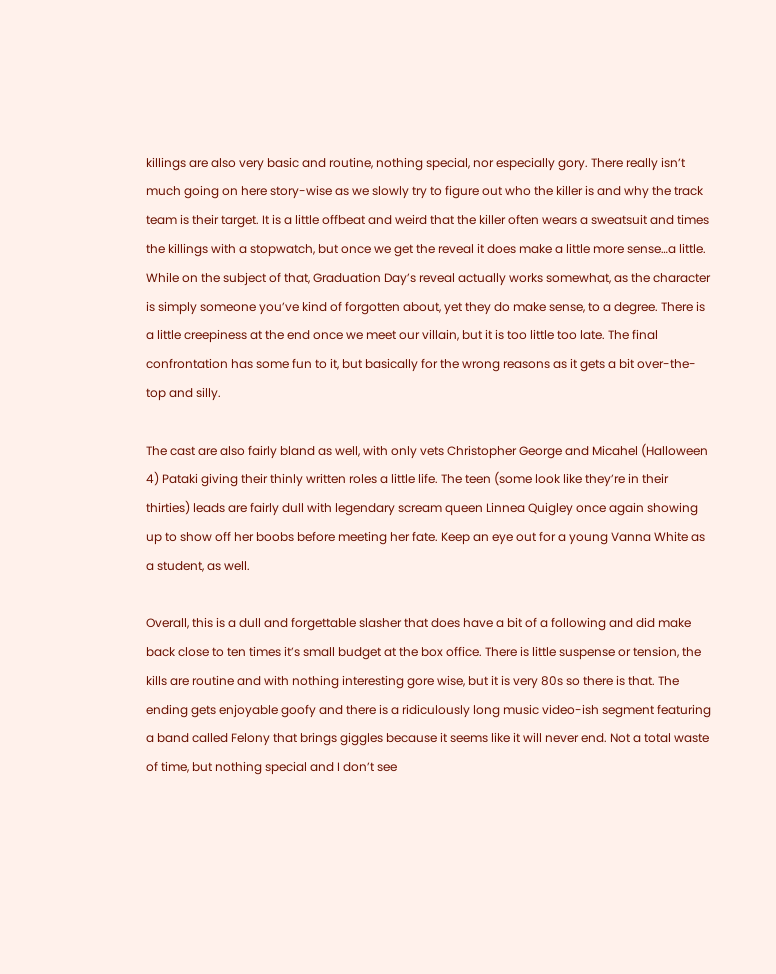killings are also very basic and routine, nothing special, nor especially gory. There really isn’t much going on here story-wise as we slowly try to figure out who the killer is and why the track team is their target. It is a little offbeat and weird that the killer often wears a sweatsuit and times the killings with a stopwatch, but once we get the reveal it does make a little more sense…a little. While on the subject of that, Graduation Day’s reveal actually works somewhat, as the character is simply someone you’ve kind of forgotten about, yet they do make sense, to a degree. There is a little creepiness at the end once we meet our villain, but it is too little too late. The final confrontation has some fun to it, but basically for the wrong reasons as it gets a bit over-the-top and silly.

The cast are also fairly bland as well, with only vets Christopher George and Micahel (Halloween 4) Pataki giving their thinly written roles a little life. The teen (some look like they’re in their thirties) leads are fairly dull with legendary scream queen Linnea Quigley once again showing up to show off her boobs before meeting her fate. Keep an eye out for a young Vanna White as a student, as well.

Overall, this is a dull and forgettable slasher that does have a bit of a following and did make back close to ten times it’s small budget at the box office. There is little suspense or tension, the kills are routine and with nothing interesting gore wise, but it is very 80s so there is that. The ending gets enjoyable goofy and there is a ridiculously long music video-ish segment featuring a band called Felony that brings giggles because it seems like it will never end. Not a total waste of time, but nothing special and I don’t see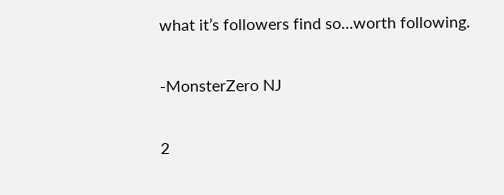what it’s followers find so…worth following.

-MonsterZero NJ

2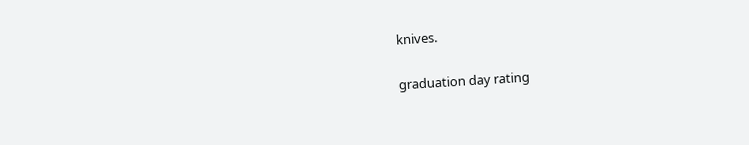knives.

graduation day rating